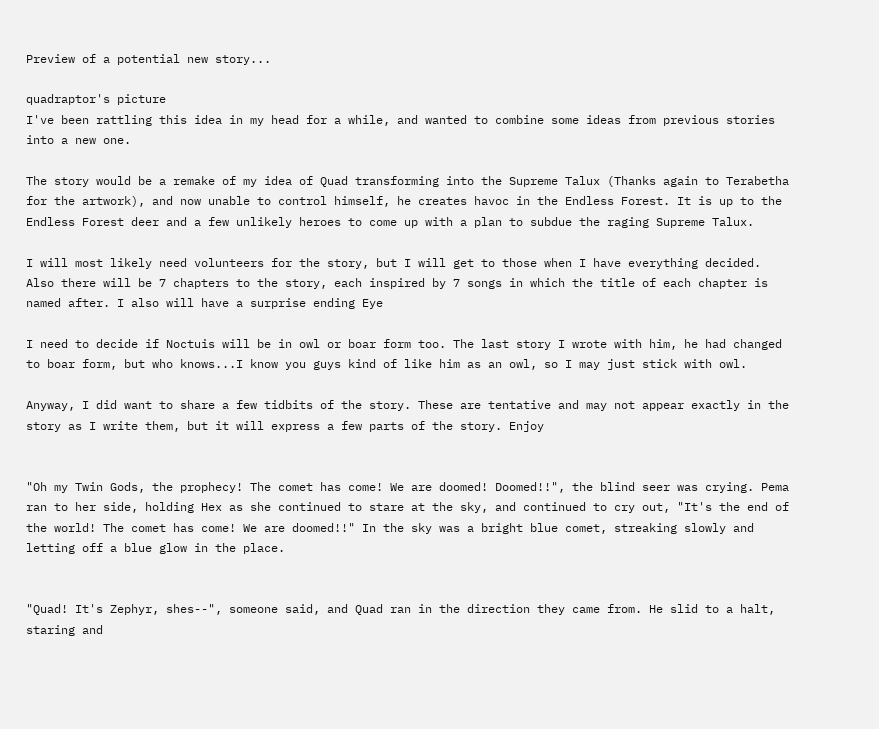Preview of a potential new story...

quadraptor's picture
I've been rattling this idea in my head for a while, and wanted to combine some ideas from previous stories into a new one.

The story would be a remake of my idea of Quad transforming into the Supreme Talux (Thanks again to Terabetha for the artwork), and now unable to control himself, he creates havoc in the Endless Forest. It is up to the Endless Forest deer and a few unlikely heroes to come up with a plan to subdue the raging Supreme Talux.

I will most likely need volunteers for the story, but I will get to those when I have everything decided. Also there will be 7 chapters to the story, each inspired by 7 songs in which the title of each chapter is named after. I also will have a surprise ending Eye

I need to decide if Noctuis will be in owl or boar form too. The last story I wrote with him, he had changed to boar form, but who knows...I know you guys kind of like him as an owl, so I may just stick with owl.

Anyway, I did want to share a few tidbits of the story. These are tentative and may not appear exactly in the story as I write them, but it will express a few parts of the story. Enjoy


"Oh my Twin Gods, the prophecy! The comet has come! We are doomed! Doomed!!", the blind seer was crying. Pema ran to her side, holding Hex as she continued to stare at the sky, and continued to cry out, "It's the end of the world! The comet has come! We are doomed!!" In the sky was a bright blue comet, streaking slowly and letting off a blue glow in the place.


"Quad! It's Zephyr, shes--", someone said, and Quad ran in the direction they came from. He slid to a halt, staring and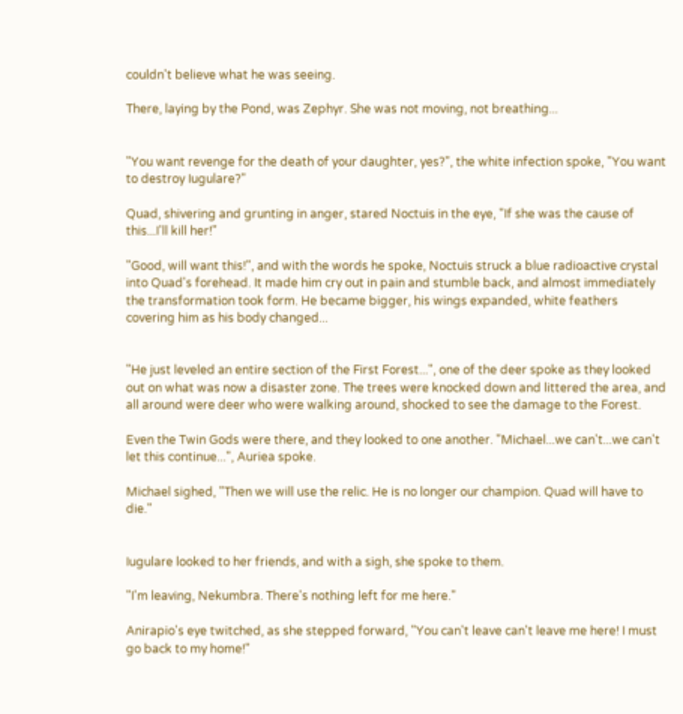couldn't believe what he was seeing.

There, laying by the Pond, was Zephyr. She was not moving, not breathing...


"You want revenge for the death of your daughter, yes?", the white infection spoke, "You want to destroy Iugulare?"

Quad, shivering and grunting in anger, stared Noctuis in the eye, "If she was the cause of this...I'll kill her!"

"Good, will want this!", and with the words he spoke, Noctuis struck a blue radioactive crystal into Quad's forehead. It made him cry out in pain and stumble back, and almost immediately the transformation took form. He became bigger, his wings expanded, white feathers covering him as his body changed...


"He just leveled an entire section of the First Forest...", one of the deer spoke as they looked out on what was now a disaster zone. The trees were knocked down and littered the area, and all around were deer who were walking around, shocked to see the damage to the Forest.

Even the Twin Gods were there, and they looked to one another. "Michael...we can't...we can't let this continue...", Auriea spoke.

Michael sighed, "Then we will use the relic. He is no longer our champion. Quad will have to die."


Iugulare looked to her friends, and with a sigh, she spoke to them.

"I'm leaving, Nekumbra. There's nothing left for me here."

Anirapio's eye twitched, as she stepped forward, "You can't leave can't leave me here! I must go back to my home!"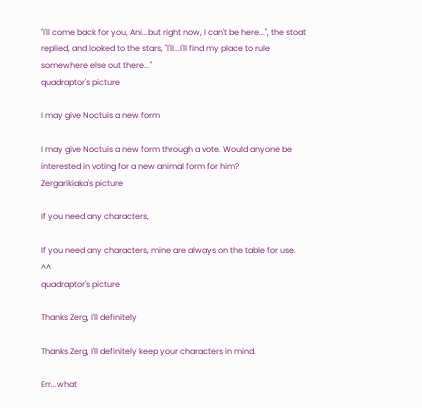"I'll come back for you, Ani...but right now, I can't be here...", the stoat replied, and looked to the stars, "I'll...I'll find my place to rule somewhere else out there..."
quadraptor's picture

I may give Noctuis a new form

I may give Noctuis a new form through a vote. Would anyone be interested in voting for a new animal form for him?
Zergarikiaka's picture

If you need any characters,

If you need any characters, mine are always on the table for use. ^^
quadraptor's picture

Thanks Zerg, I'll definitely

Thanks Zerg, I'll definitely keep your characters in mind.

Err...what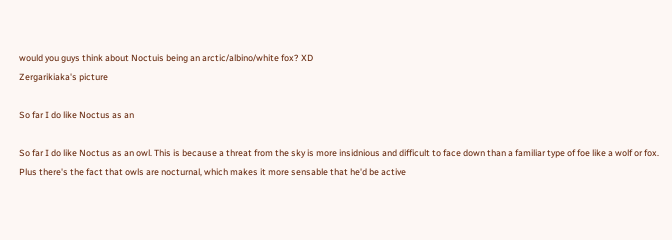would you guys think about Noctuis being an arctic/albino/white fox? XD
Zergarikiaka's picture

So far I do like Noctus as an

So far I do like Noctus as an owl. This is because a threat from the sky is more insidnious and difficult to face down than a familiar type of foe like a wolf or fox. Plus there's the fact that owls are nocturnal, which makes it more sensable that he'd be active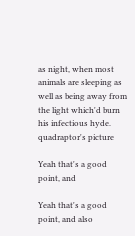as night, when most animals are sleeping as well as being away from the light which'd burn his infectious hyde.
quadraptor's picture

Yeah that's a good point, and

Yeah that's a good point, and also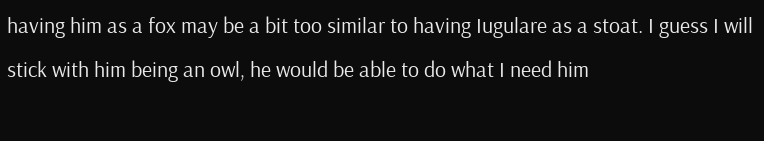having him as a fox may be a bit too similar to having Iugulare as a stoat. I guess I will stick with him being an owl, he would be able to do what I need him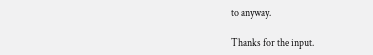to anyway.

Thanks for the input.